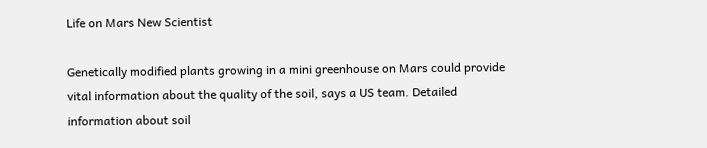Life on Mars New Scientist

Genetically modified plants growing in a mini greenhouse on Mars could provide vital information about the quality of the soil, says a US team. Detailed information about soil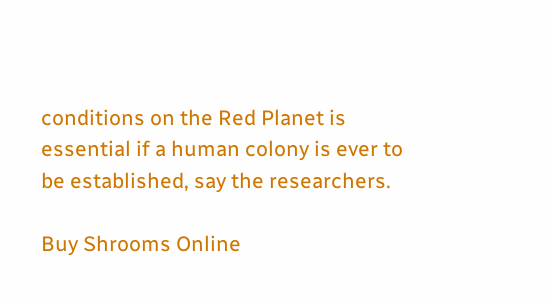conditions on the Red Planet is essential if a human colony is ever to be established, say the researchers.

Buy Shrooms Online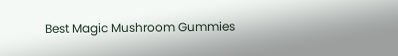Best Magic Mushroom Gummies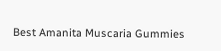Best Amanita Muscaria Gummies